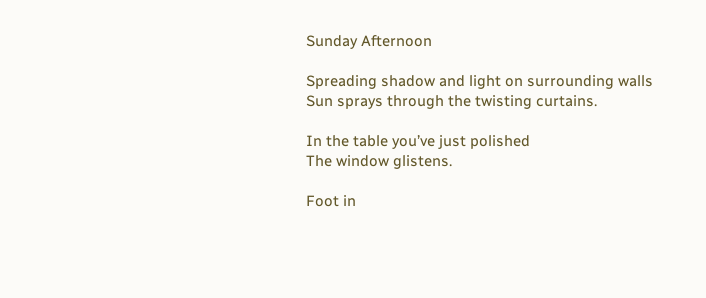Sunday Afternoon

Spreading shadow and light on surrounding walls
Sun sprays through the twisting curtains.

In the table you’ve just polished
The window glistens.

Foot in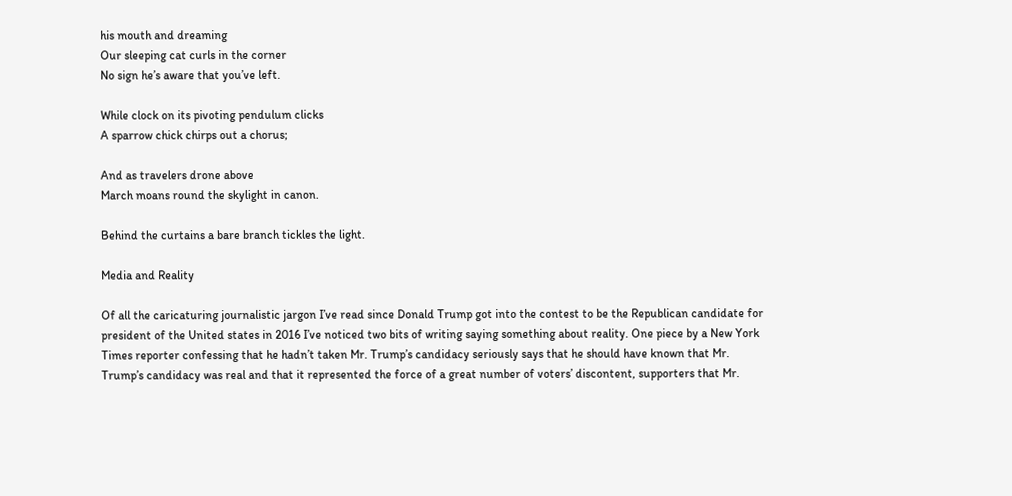his mouth and dreaming
Our sleeping cat curls in the corner
No sign he’s aware that you’ve left.

While clock on its pivoting pendulum clicks
A sparrow chick chirps out a chorus;

And as travelers drone above
March moans round the skylight in canon.

Behind the curtains a bare branch tickles the light.

Media and Reality

Of all the caricaturing journalistic jargon I’ve read since Donald Trump got into the contest to be the Republican candidate for president of the United states in 2016 I’ve noticed two bits of writing saying something about reality. One piece by a New York Times reporter confessing that he hadn’t taken Mr. Trump’s candidacy seriously says that he should have known that Mr. Trump’s candidacy was real and that it represented the force of a great number of voters’ discontent, supporters that Mr.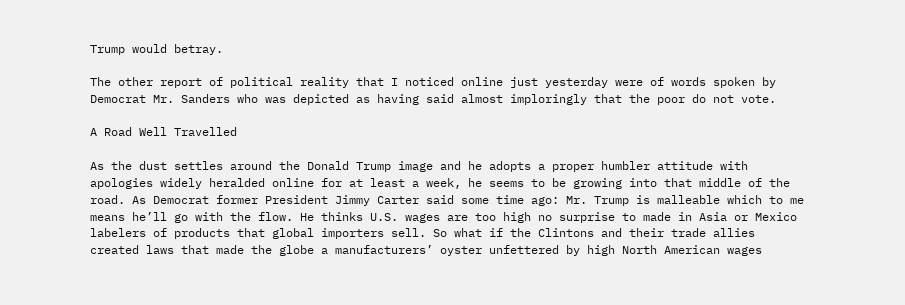Trump would betray.

The other report of political reality that I noticed online just yesterday were of words spoken by Democrat Mr. Sanders who was depicted as having said almost imploringly that the poor do not vote.

A Road Well Travelled

As the dust settles around the Donald Trump image and he adopts a proper humbler attitude with apologies widely heralded online for at least a week, he seems to be growing into that middle of the road. As Democrat former President Jimmy Carter said some time ago: Mr. Trump is malleable which to me means he’ll go with the flow. He thinks U.S. wages are too high no surprise to made in Asia or Mexico labelers of products that global importers sell. So what if the Clintons and their trade allies created laws that made the globe a manufacturers’ oyster unfettered by high North American wages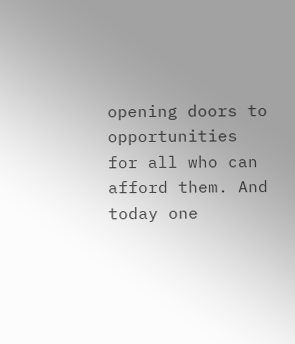opening doors to opportunities for all who can afford them. And today one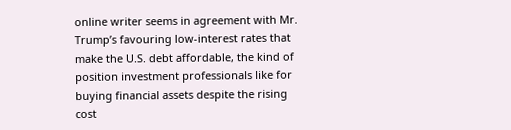online writer seems in agreement with Mr. Trump’s favouring low-interest rates that make the U.S. debt affordable, the kind of position investment professionals like for buying financial assets despite the rising cost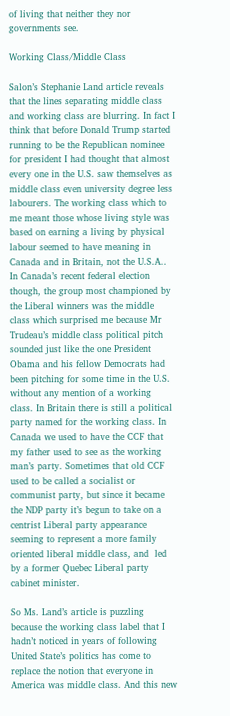of living that neither they nor governments see.

Working Class/Middle Class

Salon’s Stephanie Land article reveals that the lines separating middle class and working class are blurring. In fact I think that before Donald Trump started running to be the Republican nominee for president I had thought that almost every one in the U.S. saw themselves as middle class even university degree less labourers. The working class which to me meant those whose living style was based on earning a living by physical labour seemed to have meaning in Canada and in Britain, not the U.S.A.. In Canada’s recent federal election though, the group most championed by the Liberal winners was the middle class which surprised me because Mr Trudeau’s middle class political pitch sounded just like the one President Obama and his fellow Democrats had been pitching for some time in the U.S. without any mention of a working class. In Britain there is still a political party named for the working class. In Canada we used to have the CCF that my father used to see as the working man’s party. Sometimes that old CCF used to be called a socialist or communist party, but since it became the NDP party it’s begun to take on a centrist Liberal party appearance seeming to represent a more family oriented liberal middle class, and  led by a former Quebec Liberal party cabinet minister.

So Ms. Land’s article is puzzling because the working class label that I hadn’t noticed in years of following United State’s politics has come to replace the notion that everyone in America was middle class. And this new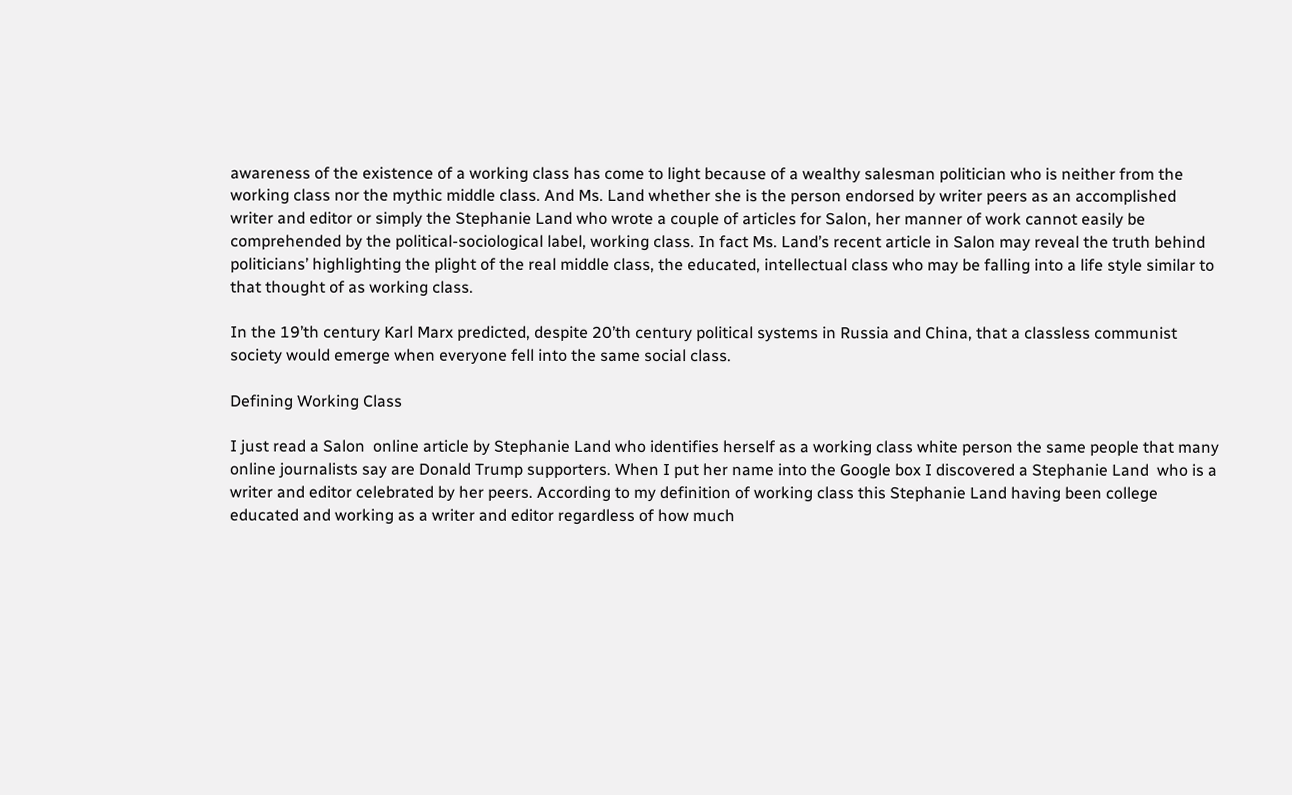awareness of the existence of a working class has come to light because of a wealthy salesman politician who is neither from the working class nor the mythic middle class. And Ms. Land whether she is the person endorsed by writer peers as an accomplished writer and editor or simply the Stephanie Land who wrote a couple of articles for Salon, her manner of work cannot easily be comprehended by the political-sociological label, working class. In fact Ms. Land’s recent article in Salon may reveal the truth behind politicians’ highlighting the plight of the real middle class, the educated, intellectual class who may be falling into a life style similar to that thought of as working class.

In the 19’th century Karl Marx predicted, despite 20’th century political systems in Russia and China, that a classless communist society would emerge when everyone fell into the same social class.

Defining Working Class

I just read a Salon  online article by Stephanie Land who identifies herself as a working class white person the same people that many online journalists say are Donald Trump supporters. When I put her name into the Google box I discovered a Stephanie Land  who is a writer and editor celebrated by her peers. According to my definition of working class this Stephanie Land having been college educated and working as a writer and editor regardless of how much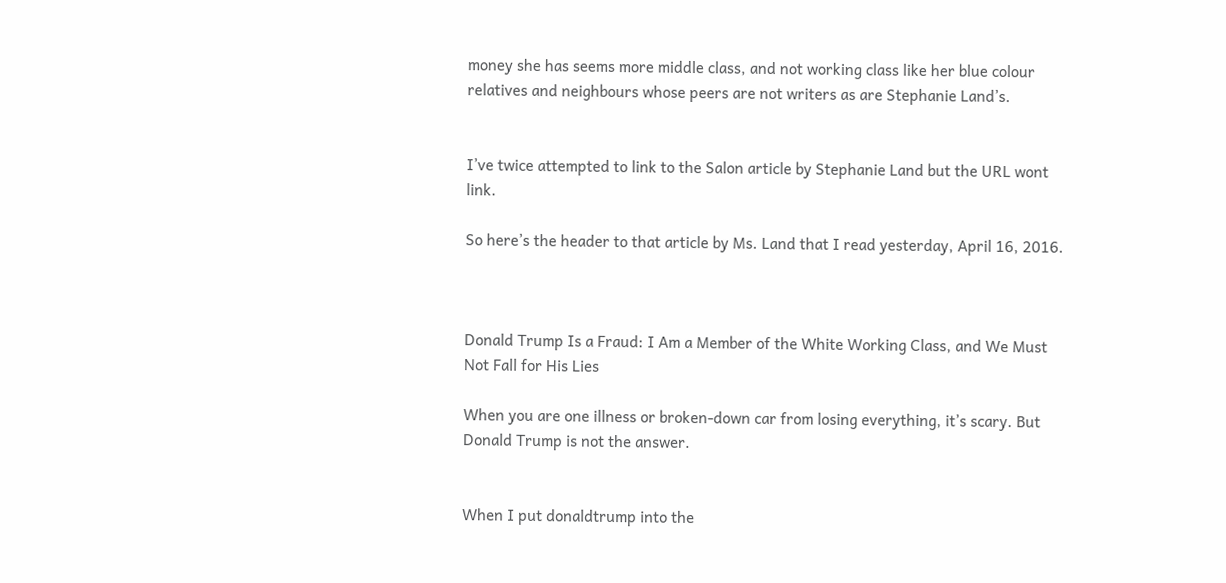money she has seems more middle class, and not working class like her blue colour relatives and neighbours whose peers are not writers as are Stephanie Land’s.


I’ve twice attempted to link to the Salon article by Stephanie Land but the URL wont link.

So here’s the header to that article by Ms. Land that I read yesterday, April 16, 2016.



Donald Trump Is a Fraud: I Am a Member of the White Working Class, and We Must Not Fall for His Lies

When you are one illness or broken-down car from losing everything, it’s scary. But Donald Trump is not the answer.


When I put donaldtrump into the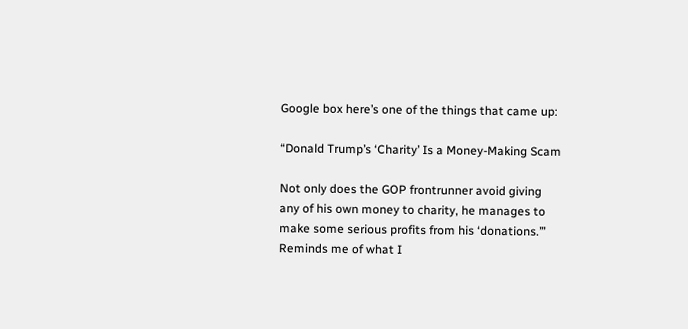Google box here’s one of the things that came up:

“Donald Trump’s ‘Charity’ Is a Money-Making Scam

Not only does the GOP frontrunner avoid giving any of his own money to charity, he manages to make some serious profits from his ‘donations.’”
Reminds me of what I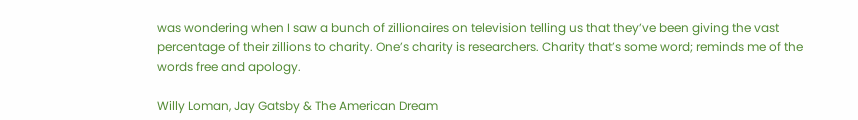was wondering when I saw a bunch of zillionaires on television telling us that they’ve been giving the vast percentage of their zillions to charity. One’s charity is researchers. Charity that’s some word; reminds me of the words free and apology.

Willy Loman, Jay Gatsby & The American Dream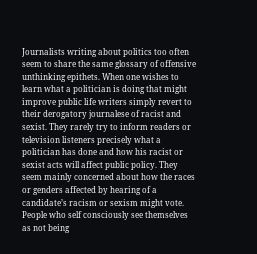Journalists writing about politics too often seem to share the same glossary of offensive unthinking epithets. When one wishes to learn what a politician is doing that might improve public life writers simply revert to their derogatory journalese of racist and sexist. They rarely try to inform readers or television listeners precisely what a politician has done and how his racist or sexist acts will affect public policy. They seem mainly concerned about how the races or genders affected by hearing of a candidate’s racism or sexism might vote. People who self consciously see themselves as not being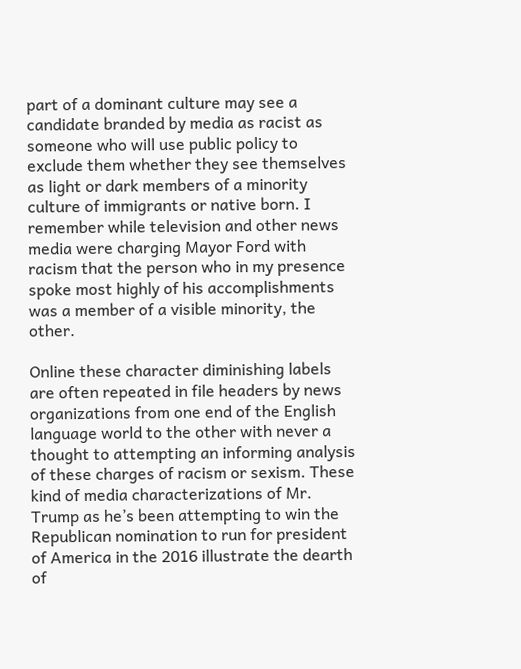part of a dominant culture may see a candidate branded by media as racist as someone who will use public policy to exclude them whether they see themselves as light or dark members of a minority culture of immigrants or native born. I remember while television and other news media were charging Mayor Ford with racism that the person who in my presence spoke most highly of his accomplishments was a member of a visible minority, the other.

Online these character diminishing labels are often repeated in file headers by news organizations from one end of the English language world to the other with never a thought to attempting an informing analysis of these charges of racism or sexism. These kind of media characterizations of Mr. Trump as he’s been attempting to win the Republican nomination to run for president of America in the 2016 illustrate the dearth of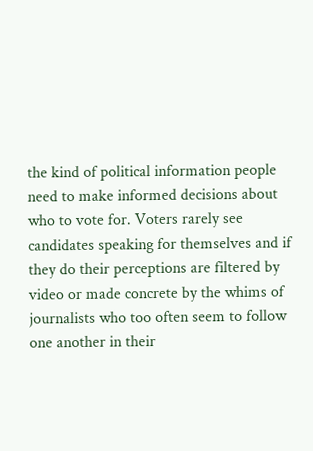the kind of political information people need to make informed decisions about who to vote for. Voters rarely see candidates speaking for themselves and if they do their perceptions are filtered by video or made concrete by the whims of journalists who too often seem to follow one another in their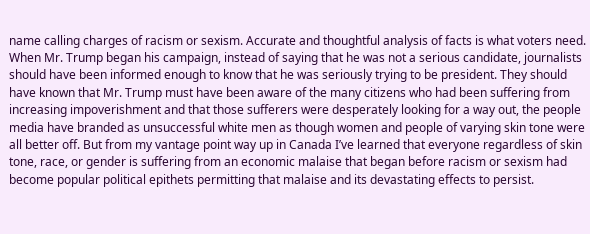name calling charges of racism or sexism. Accurate and thoughtful analysis of facts is what voters need. When Mr. Trump began his campaign, instead of saying that he was not a serious candidate, journalists should have been informed enough to know that he was seriously trying to be president. They should have known that Mr. Trump must have been aware of the many citizens who had been suffering from increasing impoverishment and that those sufferers were desperately looking for a way out, the people media have branded as unsuccessful white men as though women and people of varying skin tone were all better off. But from my vantage point way up in Canada I’ve learned that everyone regardless of skin tone, race, or gender is suffering from an economic malaise that began before racism or sexism had become popular political epithets permitting that malaise and its devastating effects to persist.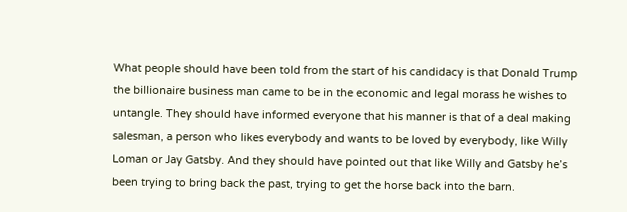What people should have been told from the start of his candidacy is that Donald Trump the billionaire business man came to be in the economic and legal morass he wishes to untangle. They should have informed everyone that his manner is that of a deal making salesman, a person who likes everybody and wants to be loved by everybody, like Willy Loman or Jay Gatsby. And they should have pointed out that like Willy and Gatsby he’s been trying to bring back the past, trying to get the horse back into the barn.